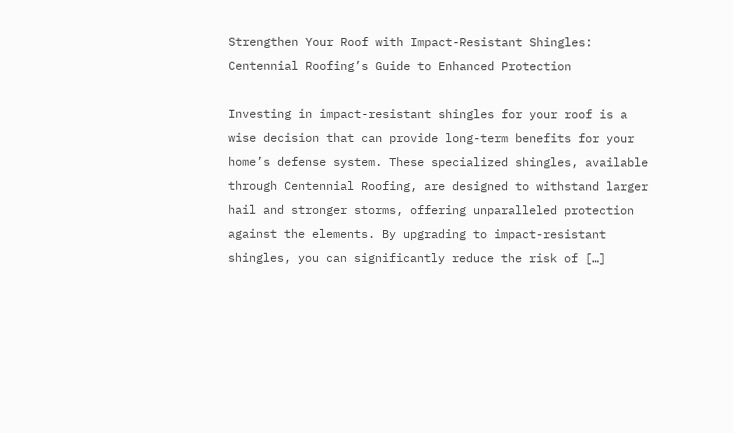Strengthen Your Roof with Impact-Resistant Shingles: Centennial Roofing’s Guide to Enhanced Protection

Investing in impact-resistant shingles for your roof is a wise decision that can provide long-term benefits for your home’s defense system. These specialized shingles, available through Centennial Roofing, are designed to withstand larger hail and stronger storms, offering unparalleled protection against the elements. By upgrading to impact-resistant shingles, you can significantly reduce the risk of […]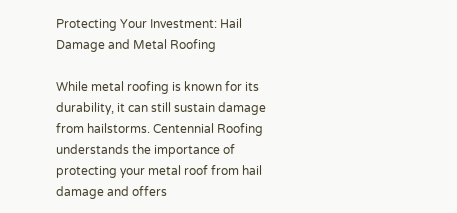Protecting Your Investment: Hail Damage and Metal Roofing

While metal roofing is known for its durability, it can still sustain damage from hailstorms. Centennial Roofing understands the importance of protecting your metal roof from hail damage and offers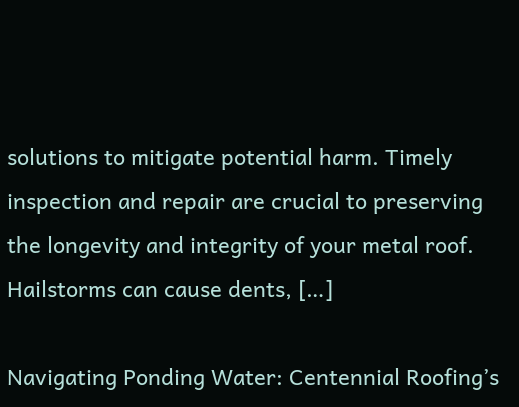solutions to mitigate potential harm. Timely inspection and repair are crucial to preserving the longevity and integrity of your metal roof. Hailstorms can cause dents, […]

Navigating Ponding Water: Centennial Roofing’s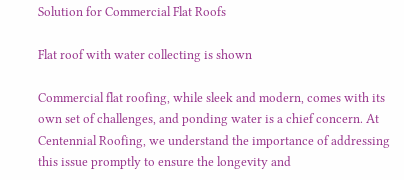Solution for Commercial Flat Roofs

Flat roof with water collecting is shown

Commercial flat roofing, while sleek and modern, comes with its own set of challenges, and ponding water is a chief concern. At Centennial Roofing, we understand the importance of addressing this issue promptly to ensure the longevity and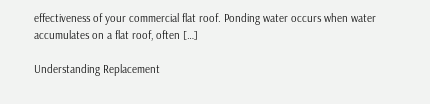effectiveness of your commercial flat roof. Ponding water occurs when water accumulates on a flat roof, often […]

Understanding Replacement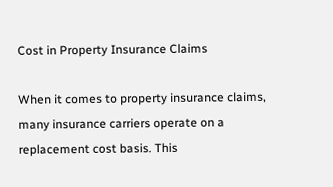Cost in Property Insurance Claims

When it comes to property insurance claims, many insurance carriers operate on a replacement cost basis. This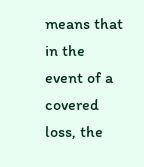means that in the event of a covered loss, the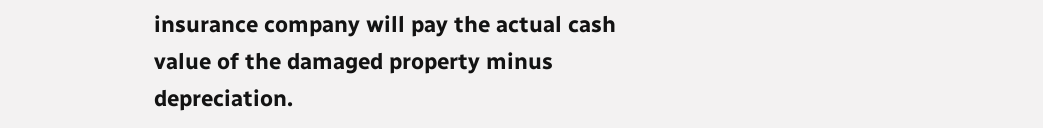insurance company will pay the actual cash value of the damaged property minus depreciation.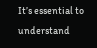It’s essential to understand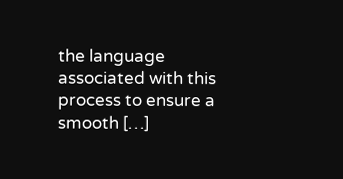the language associated with this process to ensure a smooth […]